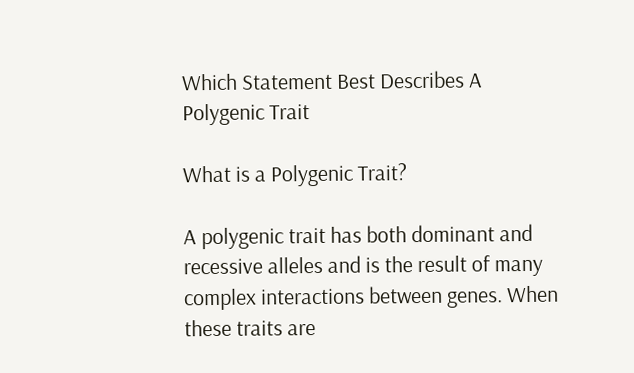Which Statement Best Describes A Polygenic Trait

What is a Polygenic Trait?

A polygenic trait has both dominant and recessive alleles and is the result of many complex interactions between genes. When these traits are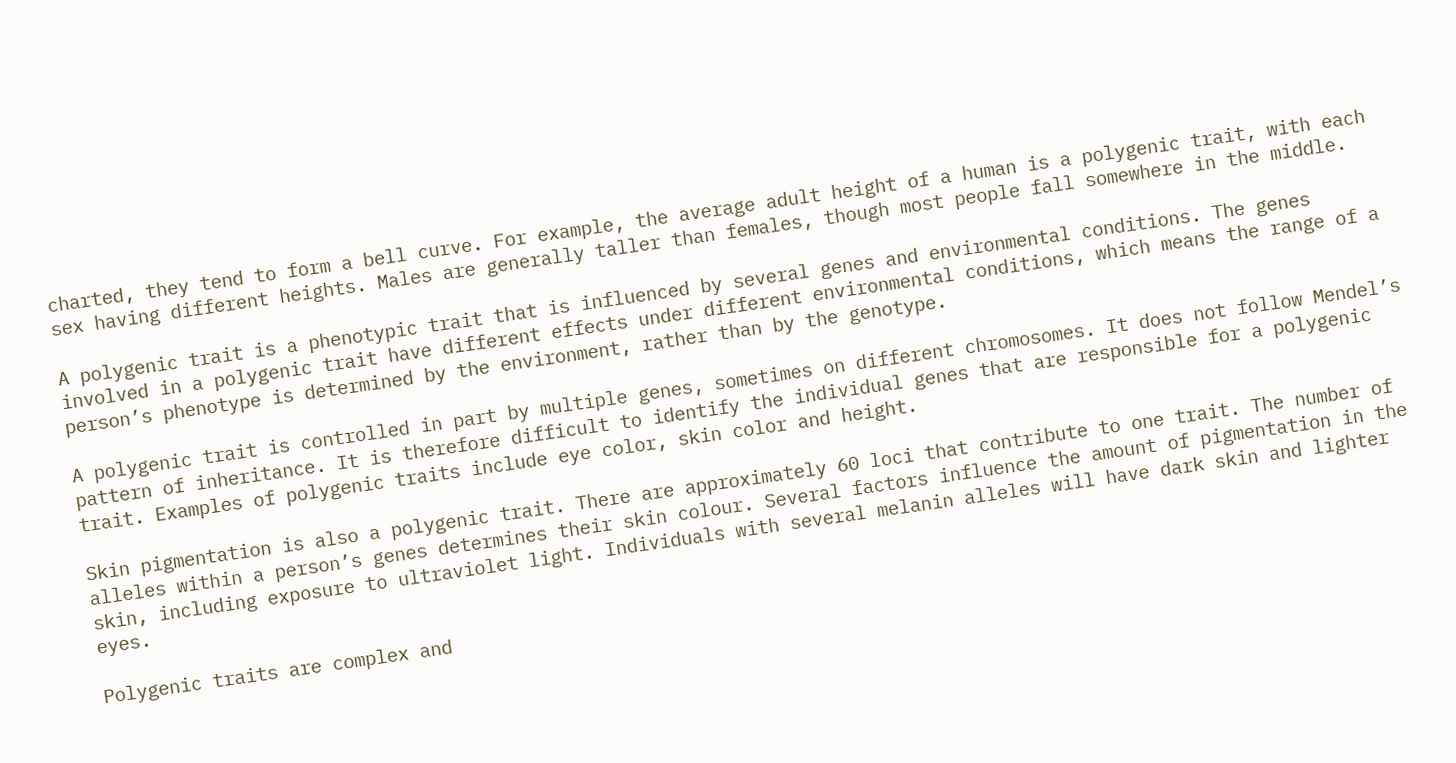charted, they tend to form a bell curve. For example, the average adult height of a human is a polygenic trait, with each sex having different heights. Males are generally taller than females, though most people fall somewhere in the middle.

A polygenic trait is a phenotypic trait that is influenced by several genes and environmental conditions. The genes involved in a polygenic trait have different effects under different environmental conditions, which means the range of a person’s phenotype is determined by the environment, rather than by the genotype.

A polygenic trait is controlled in part by multiple genes, sometimes on different chromosomes. It does not follow Mendel’s pattern of inheritance. It is therefore difficult to identify the individual genes that are responsible for a polygenic trait. Examples of polygenic traits include eye color, skin color and height.

Skin pigmentation is also a polygenic trait. There are approximately 60 loci that contribute to one trait. The number of alleles within a person’s genes determines their skin colour. Several factors influence the amount of pigmentation in the skin, including exposure to ultraviolet light. Individuals with several melanin alleles will have dark skin and lighter eyes.

Polygenic traits are complex and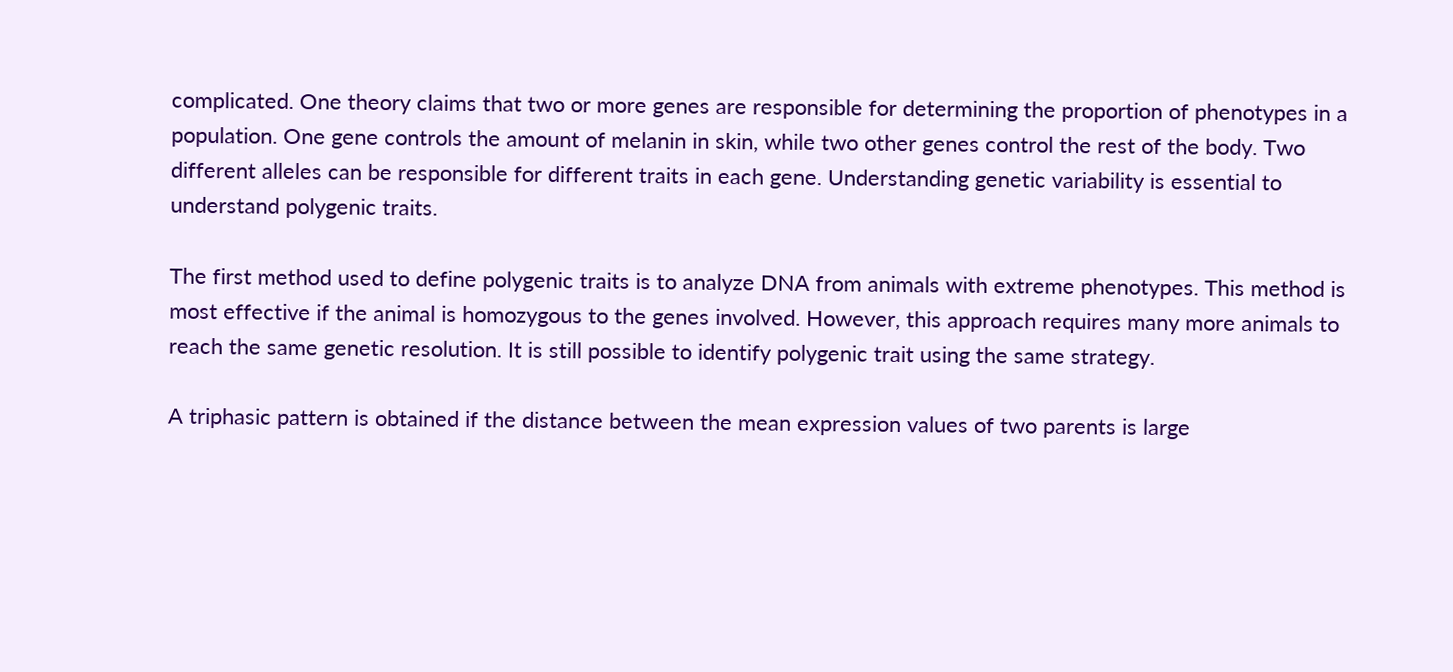complicated. One theory claims that two or more genes are responsible for determining the proportion of phenotypes in a population. One gene controls the amount of melanin in skin, while two other genes control the rest of the body. Two different alleles can be responsible for different traits in each gene. Understanding genetic variability is essential to understand polygenic traits.

The first method used to define polygenic traits is to analyze DNA from animals with extreme phenotypes. This method is most effective if the animal is homozygous to the genes involved. However, this approach requires many more animals to reach the same genetic resolution. It is still possible to identify polygenic trait using the same strategy.

A triphasic pattern is obtained if the distance between the mean expression values of two parents is large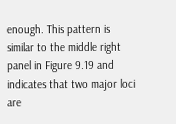enough. This pattern is similar to the middle right panel in Figure 9.19 and indicates that two major loci are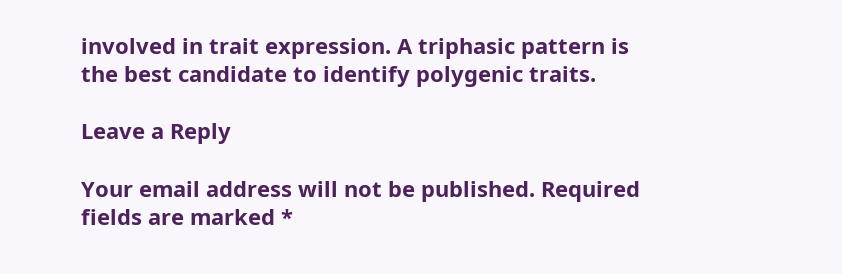involved in trait expression. A triphasic pattern is the best candidate to identify polygenic traits.

Leave a Reply

Your email address will not be published. Required fields are marked *